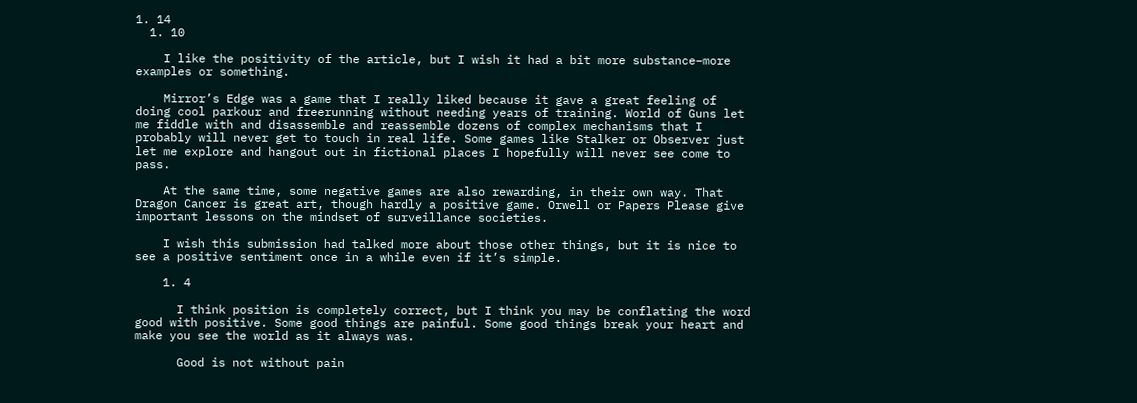1. 14
  1. 10

    I like the positivity of the article, but I wish it had a bit more substance–more examples or something.

    Mirror’s Edge was a game that I really liked because it gave a great feeling of doing cool parkour and freerunning without needing years of training. World of Guns let me fiddle with and disassemble and reassemble dozens of complex mechanisms that I probably will never get to touch in real life. Some games like Stalker or Observer just let me explore and hangout out in fictional places I hopefully will never see come to pass.

    At the same time, some negative games are also rewarding, in their own way. That Dragon Cancer is great art, though hardly a positive game. Orwell or Papers Please give important lessons on the mindset of surveillance societies.

    I wish this submission had talked more about those other things, but it is nice to see a positive sentiment once in a while even if it’s simple.

    1. 4

      I think position is completely correct, but I think you may be conflating the word good with positive. Some good things are painful. Some good things break your heart and make you see the world as it always was.

      Good is not without pain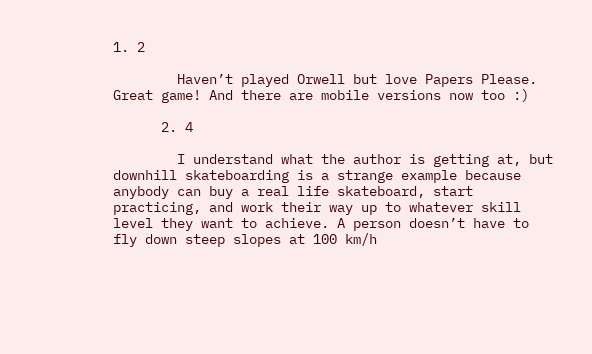1. 2

        Haven’t played Orwell but love Papers Please. Great game! And there are mobile versions now too :)

      2. 4

        I understand what the author is getting at, but downhill skateboarding is a strange example because anybody can buy a real life skateboard, start practicing, and work their way up to whatever skill level they want to achieve. A person doesn’t have to fly down steep slopes at 100 km/h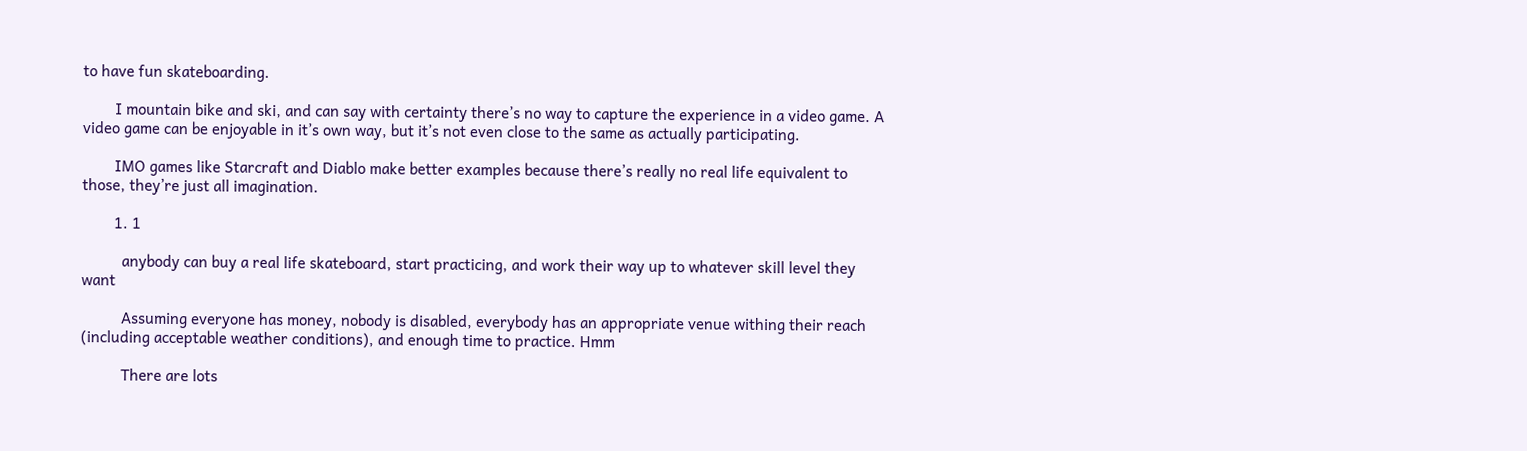to have fun skateboarding.

        I mountain bike and ski, and can say with certainty there’s no way to capture the experience in a video game. A video game can be enjoyable in it’s own way, but it’s not even close to the same as actually participating.

        IMO games like Starcraft and Diablo make better examples because there’s really no real life equivalent to those, they’re just all imagination.

        1. 1

          anybody can buy a real life skateboard, start practicing, and work their way up to whatever skill level they want

          Assuming everyone has money, nobody is disabled, everybody has an appropriate venue withing their reach (including acceptable weather conditions), and enough time to practice. Hmm

          There are lots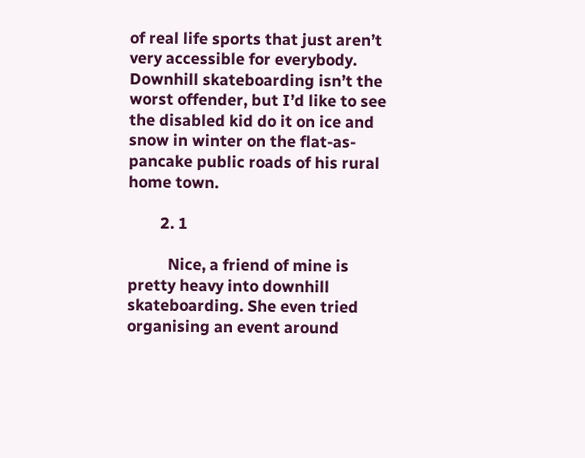of real life sports that just aren’t very accessible for everybody. Downhill skateboarding isn’t the worst offender, but I’d like to see the disabled kid do it on ice and snow in winter on the flat-as-pancake public roads of his rural home town.

        2. 1

          Nice, a friend of mine is pretty heavy into downhill skateboarding. She even tried organising an event around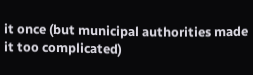it once (but municipal authorities made it too complicated)